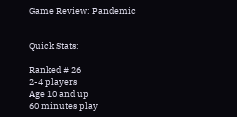Game Review: Pandemic


Quick Stats:

Ranked # 26
2-4 players
Age 10 and up
60 minutes play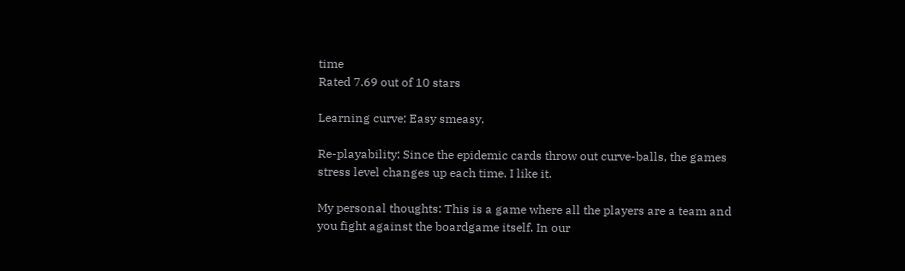time
Rated 7.69 out of 10 stars

Learning curve: Easy smeasy.

Re-playability: Since the epidemic cards throw out curve-balls, the games stress level changes up each time. I like it.

My personal thoughts: This is a game where all the players are a team and you fight against the boardgame itself. In our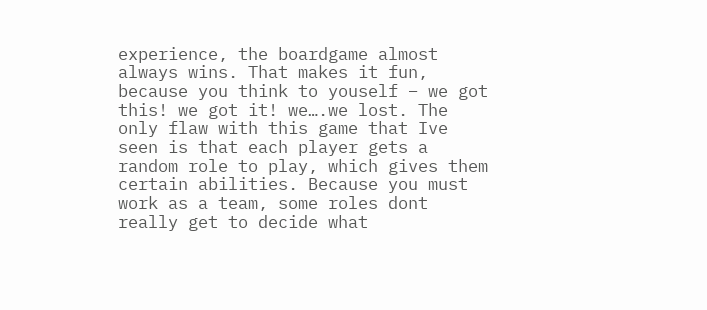experience, the boardgame almost always wins. That makes it fun, because you think to youself – we got this! we got it! we….we lost. The only flaw with this game that Ive seen is that each player gets a random role to play, which gives them certain abilities. Because you must work as a team, some roles dont really get to decide what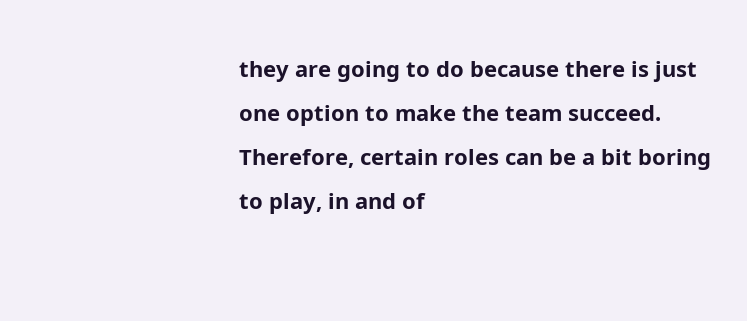they are going to do because there is just one option to make the team succeed. Therefore, certain roles can be a bit boring to play, in and of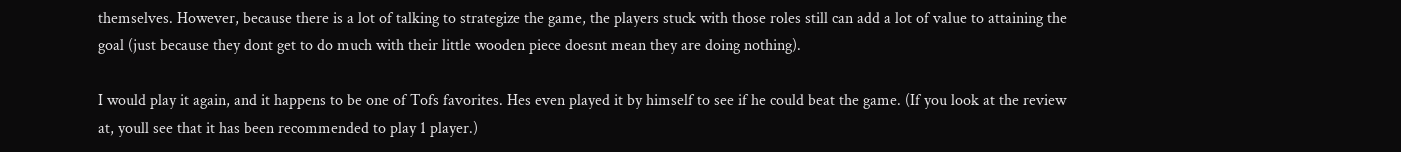themselves. However, because there is a lot of talking to strategize the game, the players stuck with those roles still can add a lot of value to attaining the goal (just because they dont get to do much with their little wooden piece doesnt mean they are doing nothing).

I would play it again, and it happens to be one of Tofs favorites. Hes even played it by himself to see if he could beat the game. (If you look at the review at, youll see that it has been recommended to play 1 player.)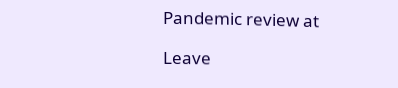Pandemic review at

Leave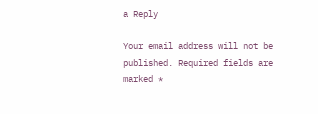a Reply

Your email address will not be published. Required fields are marked *